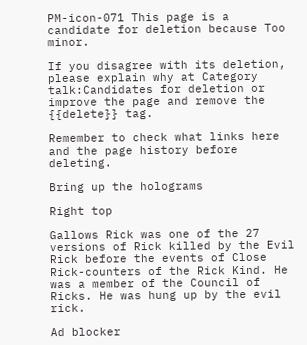PM-icon-071 This page is a candidate for deletion because Too minor.

If you disagree with its deletion, please explain why at Category talk:Candidates for deletion or improve the page and remove the {{delete}} tag.

Remember to check what links here and the page history before deleting.

Bring up the holograms

Right top

Gallows Rick was one of the 27 versions of Rick killed by the Evil Rick before the events of Close Rick-counters of the Rick Kind. He was a member of the Council of Ricks. He was hung up by the evil rick.

Ad blocker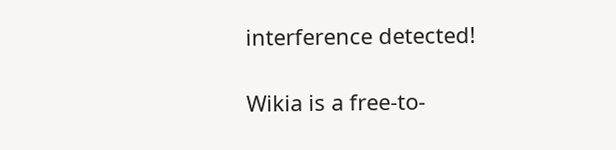interference detected!

Wikia is a free-to-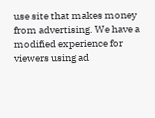use site that makes money from advertising. We have a modified experience for viewers using ad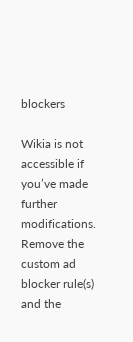blockers

Wikia is not accessible if you’ve made further modifications. Remove the custom ad blocker rule(s) and the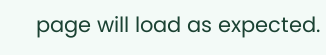page will load as expected.